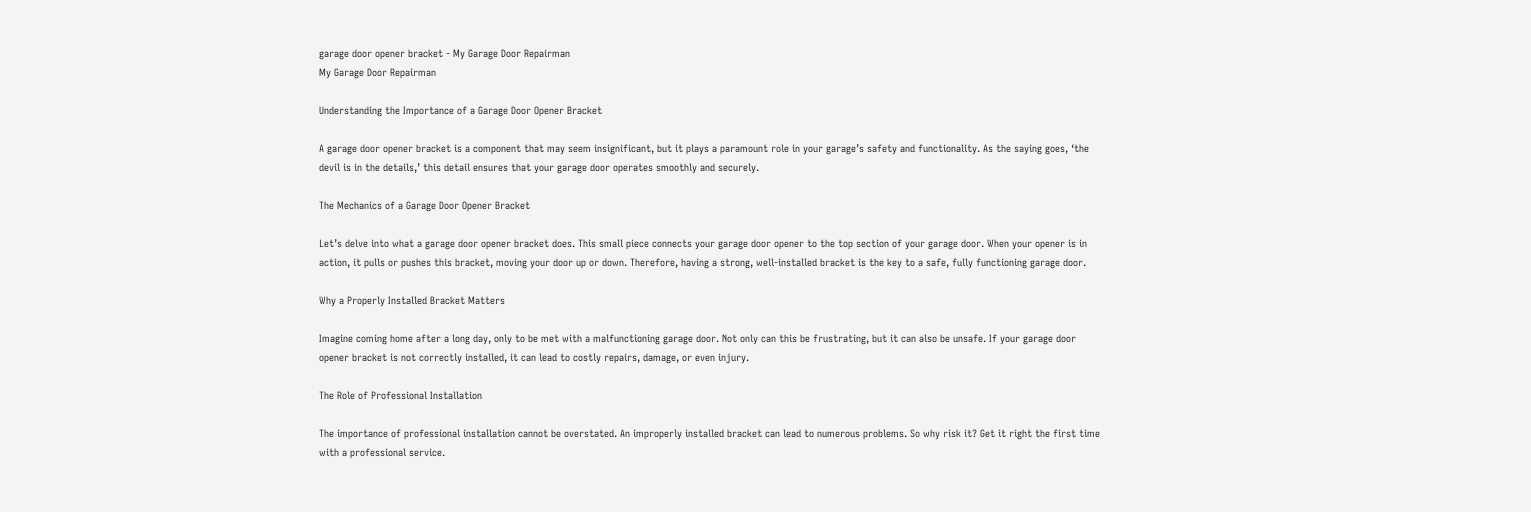garage door opener bracket - My Garage Door Repairman
My Garage Door Repairman

Understanding the Importance of a Garage Door Opener Bracket

A garage door opener bracket is a component that may seem insignificant, but it plays a paramount role in your garage’s safety and functionality. As the saying goes, ‘the devil is in the details,’ this detail ensures that your garage door operates smoothly and securely.

The Mechanics of a Garage Door Opener Bracket

Let’s delve into what a garage door opener bracket does. This small piece connects your garage door opener to the top section of your garage door. When your opener is in action, it pulls or pushes this bracket, moving your door up or down. Therefore, having a strong, well-installed bracket is the key to a safe, fully functioning garage door.

Why a Properly Installed Bracket Matters

Imagine coming home after a long day, only to be met with a malfunctioning garage door. Not only can this be frustrating, but it can also be unsafe. If your garage door opener bracket is not correctly installed, it can lead to costly repairs, damage, or even injury.

The Role of Professional Installation

The importance of professional installation cannot be overstated. An improperly installed bracket can lead to numerous problems. So why risk it? Get it right the first time with a professional service.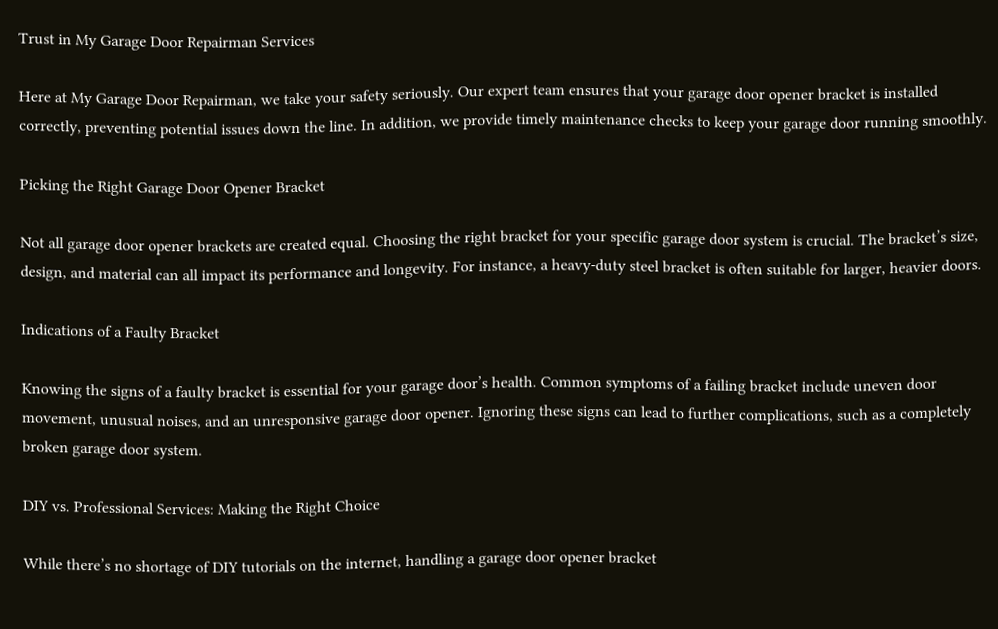Trust in My Garage Door Repairman Services

Here at My Garage Door Repairman, we take your safety seriously. Our expert team ensures that your garage door opener bracket is installed correctly, preventing potential issues down the line. In addition, we provide timely maintenance checks to keep your garage door running smoothly.

Picking the Right Garage Door Opener Bracket

Not all garage door opener brackets are created equal. Choosing the right bracket for your specific garage door system is crucial. The bracket’s size, design, and material can all impact its performance and longevity. For instance, a heavy-duty steel bracket is often suitable for larger, heavier doors.

Indications of a Faulty Bracket

Knowing the signs of a faulty bracket is essential for your garage door’s health. Common symptoms of a failing bracket include uneven door movement, unusual noises, and an unresponsive garage door opener. Ignoring these signs can lead to further complications, such as a completely broken garage door system.

DIY vs. Professional Services: Making the Right Choice

While there’s no shortage of DIY tutorials on the internet, handling a garage door opener bracket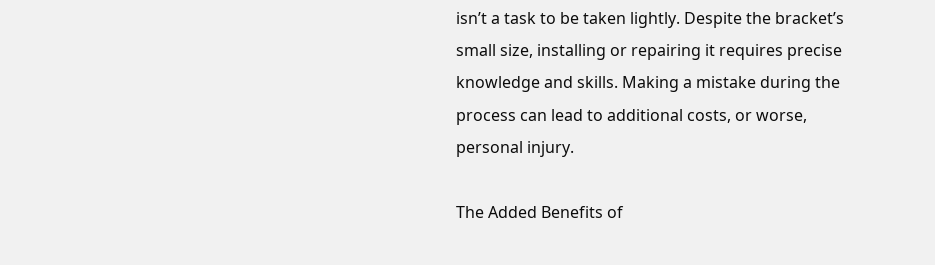isn’t a task to be taken lightly. Despite the bracket’s small size, installing or repairing it requires precise knowledge and skills. Making a mistake during the process can lead to additional costs, or worse, personal injury.

The Added Benefits of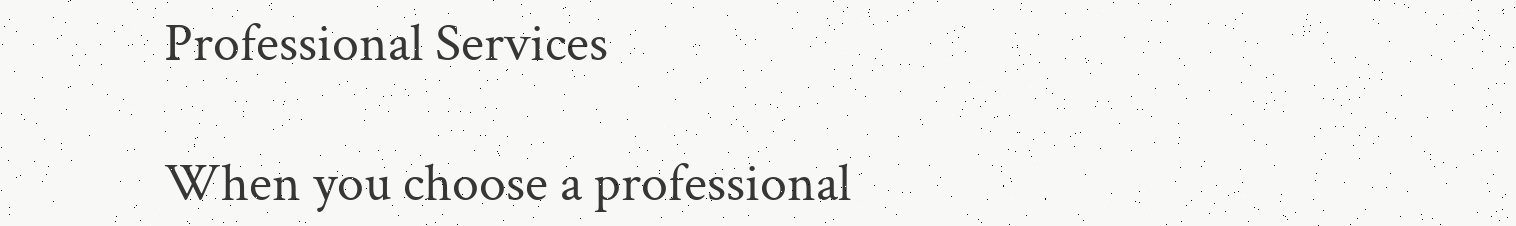Professional Services

When you choose a professional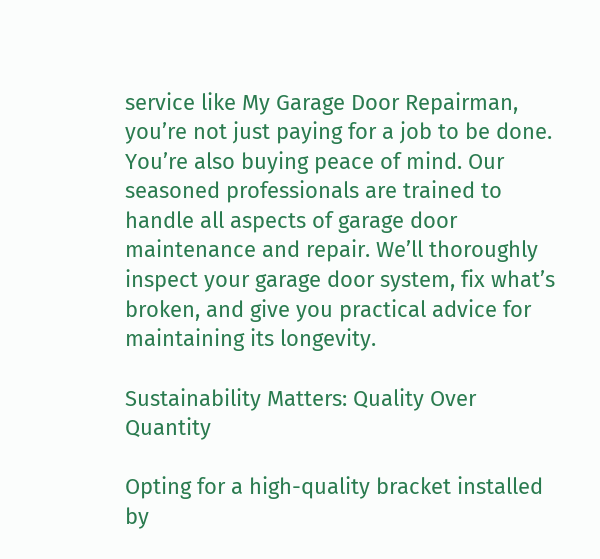service like My Garage Door Repairman, you’re not just paying for a job to be done. You’re also buying peace of mind. Our seasoned professionals are trained to handle all aspects of garage door maintenance and repair. We’ll thoroughly inspect your garage door system, fix what’s broken, and give you practical advice for maintaining its longevity.

Sustainability Matters: Quality Over Quantity

Opting for a high-quality bracket installed by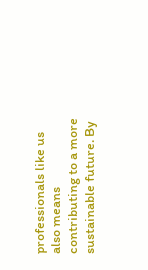professionals like us also means contributing to a more sustainable future. By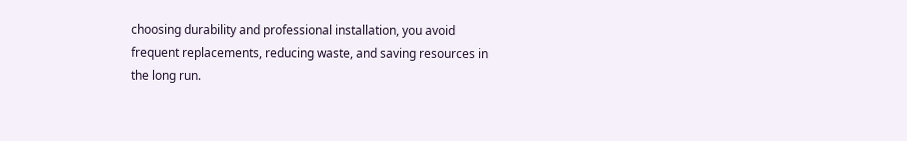choosing durability and professional installation, you avoid frequent replacements, reducing waste, and saving resources in the long run.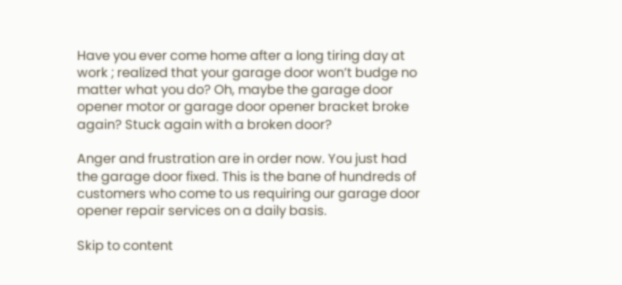Have you ever come home after a long tiring day at work ; realized that your garage door won’t budge no matter what you do? Oh, maybe the garage door opener motor or garage door opener bracket broke again? Stuck again with a broken door?

Anger and frustration are in order now. You just had the garage door fixed. This is the bane of hundreds of customers who come to us requiring our garage door opener repair services on a daily basis.

Skip to content